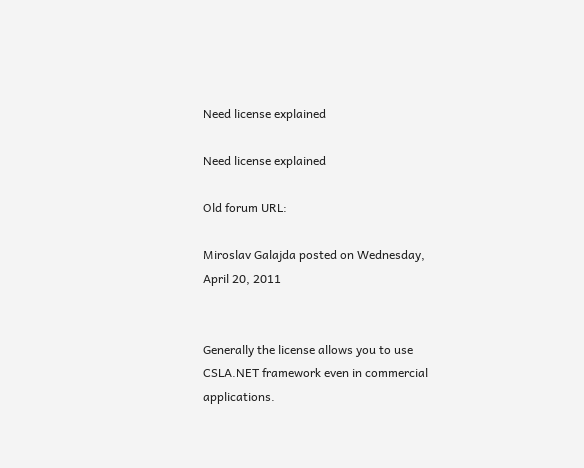Need license explained

Need license explained

Old forum URL:

Miroslav Galajda posted on Wednesday, April 20, 2011


Generally the license allows you to use CSLA.NET framework even in commercial applications.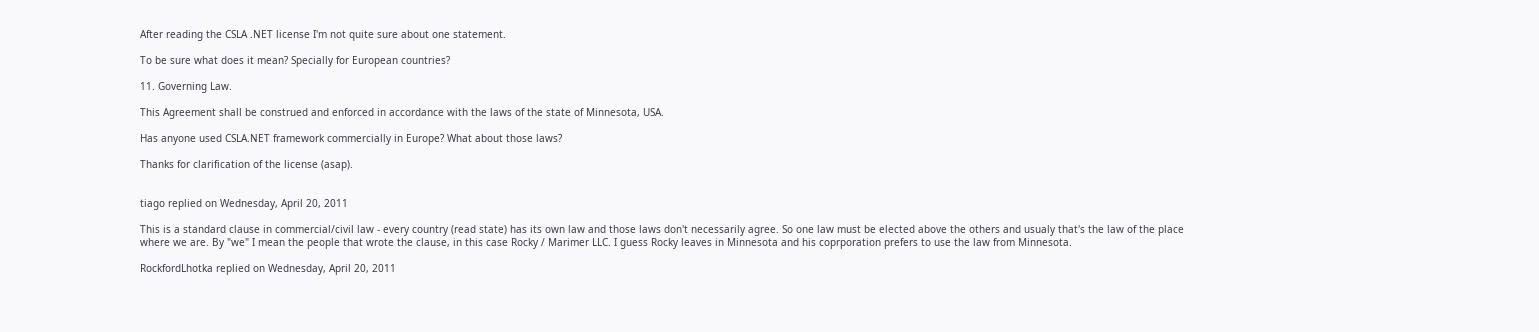After reading the CSLA .NET license I'm not quite sure about one statement.

To be sure what does it mean? Specially for European countries?

11. Governing Law.

This Agreement shall be construed and enforced in accordance with the laws of the state of Minnesota, USA.

Has anyone used CSLA.NET framework commercially in Europe? What about those laws?

Thanks for clarification of the license (asap).


tiago replied on Wednesday, April 20, 2011

This is a standard clause in commercial/civil law - every country (read state) has its own law and those laws don't necessarily agree. So one law must be elected above the others and usualy that's the law of the place where we are. By "we" I mean the people that wrote the clause, in this case Rocky / Marimer LLC. I guess Rocky leaves in Minnesota and his coprporation prefers to use the law from Minnesota.

RockfordLhotka replied on Wednesday, April 20, 2011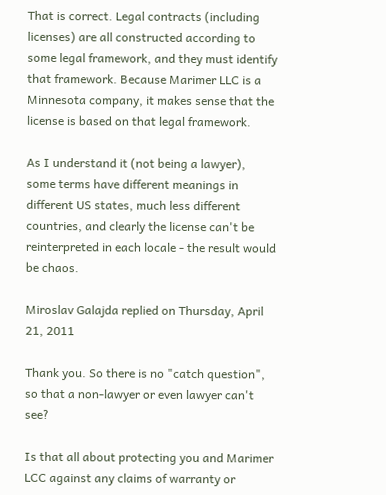That is correct. Legal contracts (including licenses) are all constructed according to some legal framework, and they must identify that framework. Because Marimer LLC is a Minnesota company, it makes sense that the license is based on that legal framework.

As I understand it (not being a lawyer), some terms have different meanings in different US states, much less different countries, and clearly the license can't be reinterpreted in each locale - the result would be chaos.

Miroslav Galajda replied on Thursday, April 21, 2011

Thank you. So there is no "catch question", so that a non-lawyer or even lawyer can't see?

Is that all about protecting you and Marimer LCC against any claims of warranty or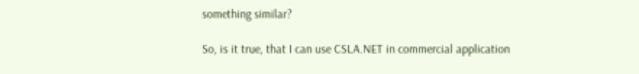something similar?

So, is it true, that I can use CSLA.NET in commercial application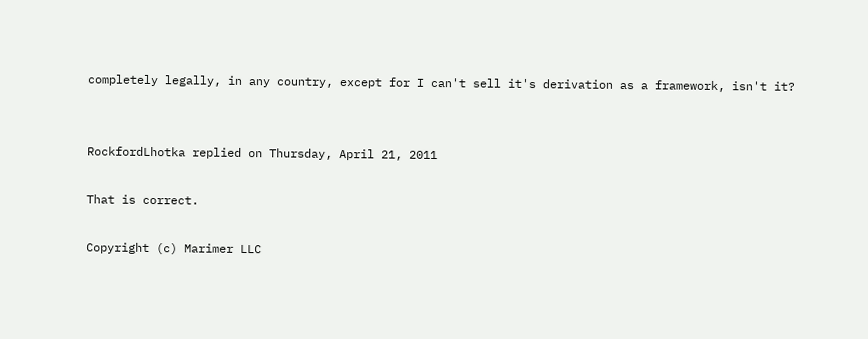completely legally, in any country, except for I can't sell it's derivation as a framework, isn't it?


RockfordLhotka replied on Thursday, April 21, 2011

That is correct.

Copyright (c) Marimer LLC